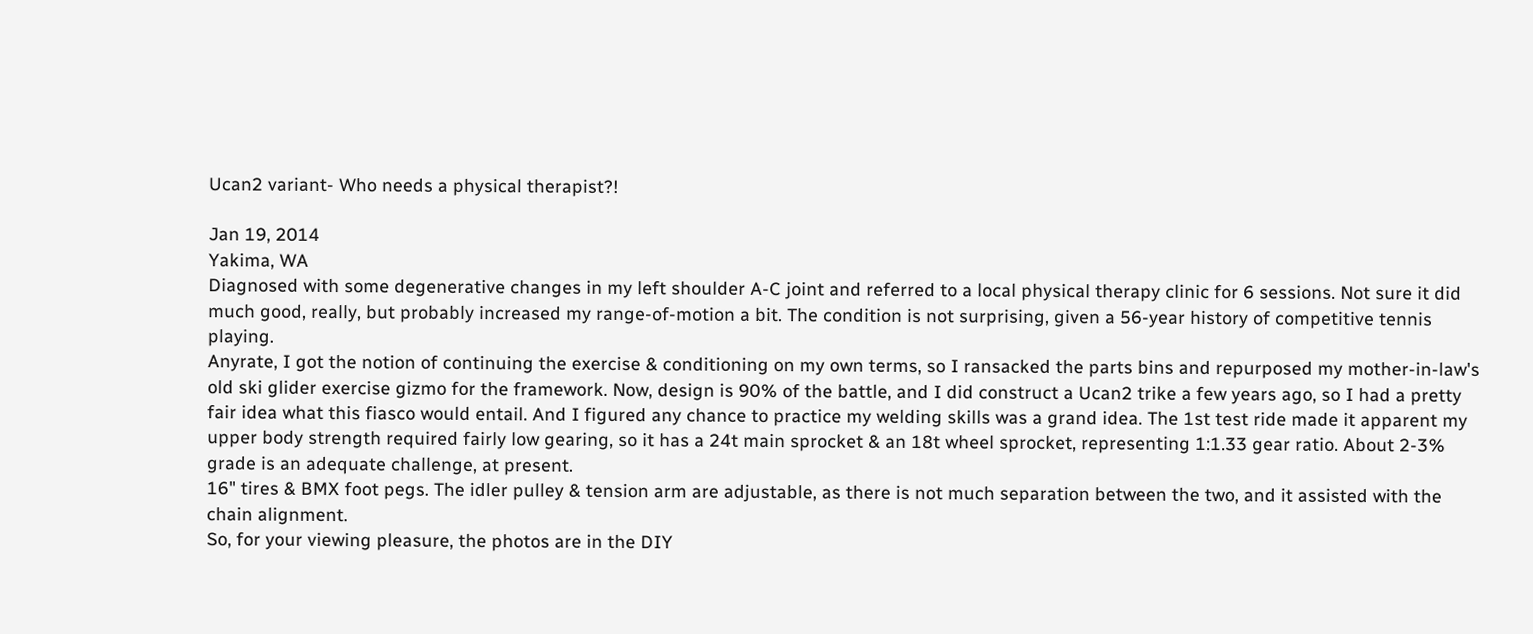Ucan2 variant- Who needs a physical therapist?!

Jan 19, 2014
Yakima, WA
Diagnosed with some degenerative changes in my left shoulder A-C joint and referred to a local physical therapy clinic for 6 sessions. Not sure it did much good, really, but probably increased my range-of-motion a bit. The condition is not surprising, given a 56-year history of competitive tennis playing.
Anyrate, I got the notion of continuing the exercise & conditioning on my own terms, so I ransacked the parts bins and repurposed my mother-in-law's old ski glider exercise gizmo for the framework. Now, design is 90% of the battle, and I did construct a Ucan2 trike a few years ago, so I had a pretty fair idea what this fiasco would entail. And I figured any chance to practice my welding skills was a grand idea. The 1st test ride made it apparent my upper body strength required fairly low gearing, so it has a 24t main sprocket & an 18t wheel sprocket, representing 1:1.33 gear ratio. About 2-3% grade is an adequate challenge, at present.
16" tires & BMX foot pegs. The idler pulley & tension arm are adjustable, as there is not much separation between the two, and it assisted with the chain alignment.
So, for your viewing pleasure, the photos are in the DIY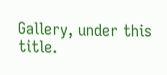Gallery, under this title.